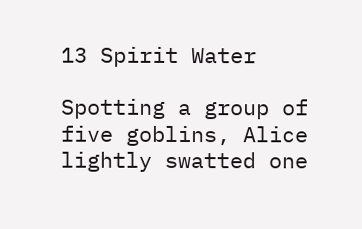13 Spirit Water

Spotting a group of five goblins, Alice lightly swatted one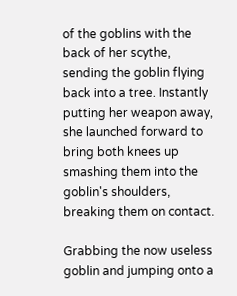of the goblins with the back of her scythe, sending the goblin flying back into a tree. Instantly putting her weapon away, she launched forward to bring both knees up smashing them into the goblin's shoulders, breaking them on contact.

Grabbing the now useless goblin and jumping onto a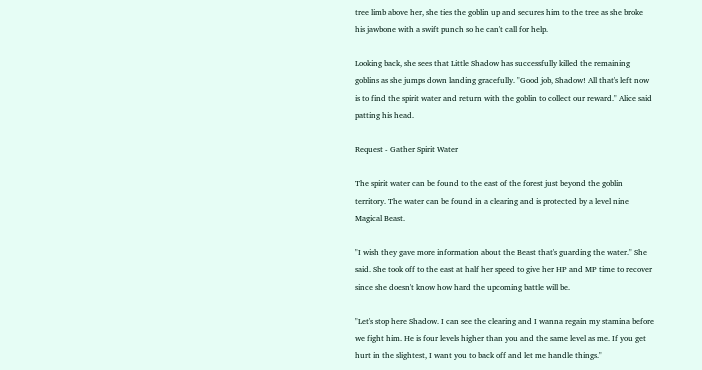tree limb above her, she ties the goblin up and secures him to the tree as she broke his jawbone with a swift punch so he can't call for help.

Looking back, she sees that Little Shadow has successfully killed the remaining goblins as she jumps down landing gracefully. "Good job, Shadow! All that's left now is to find the spirit water and return with the goblin to collect our reward." Alice said patting his head.

Request - Gather Spirit Water

The spirit water can be found to the east of the forest just beyond the goblin territory. The water can be found in a clearing and is protected by a level nine Magical Beast.

"I wish they gave more information about the Beast that's guarding the water." She said. She took off to the east at half her speed to give her HP and MP time to recover since she doesn't know how hard the upcoming battle will be.

"Let's stop here Shadow. I can see the clearing and I wanna regain my stamina before we fight him. He is four levels higher than you and the same level as me. If you get hurt in the slightest, I want you to back off and let me handle things."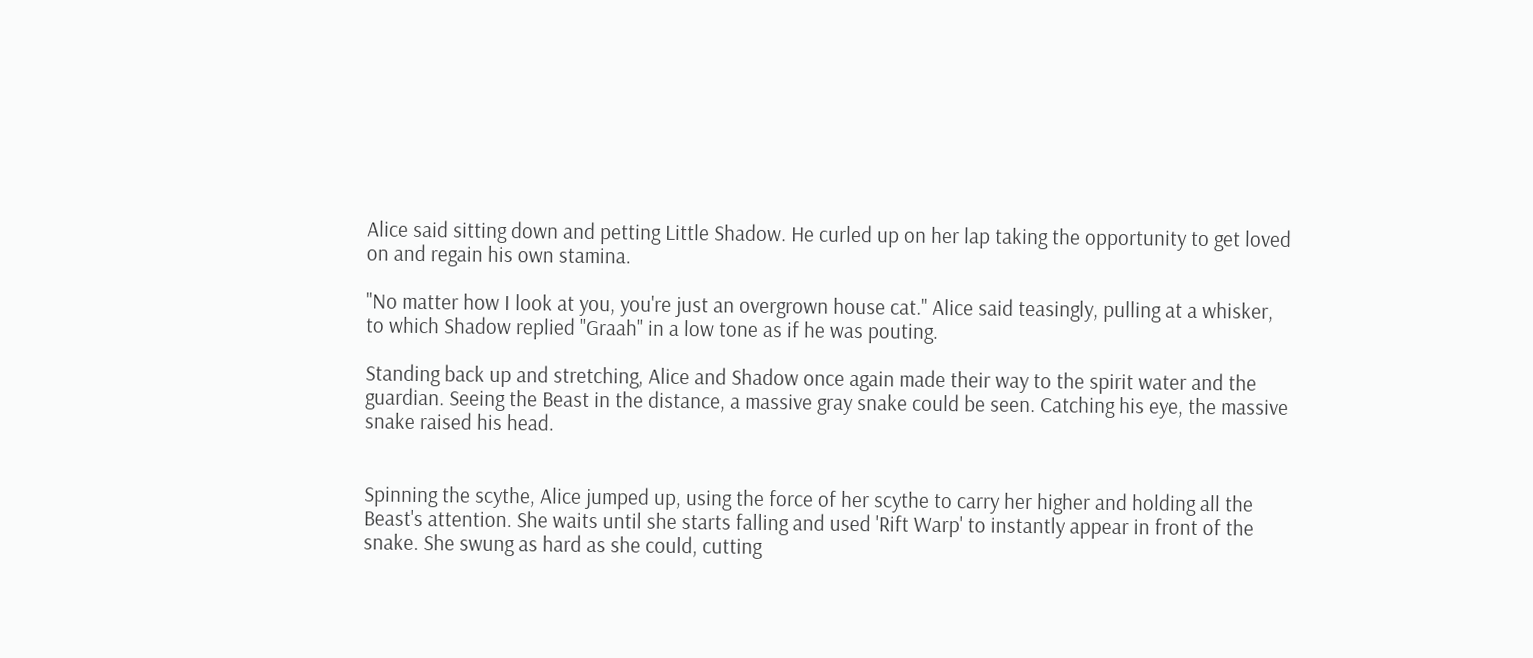Alice said sitting down and petting Little Shadow. He curled up on her lap taking the opportunity to get loved on and regain his own stamina.

"No matter how I look at you, you're just an overgrown house cat." Alice said teasingly, pulling at a whisker, to which Shadow replied "Graah" in a low tone as if he was pouting.

Standing back up and stretching, Alice and Shadow once again made their way to the spirit water and the guardian. Seeing the Beast in the distance, a massive gray snake could be seen. Catching his eye, the massive snake raised his head.


Spinning the scythe, Alice jumped up, using the force of her scythe to carry her higher and holding all the Beast's attention. She waits until she starts falling and used 'Rift Warp' to instantly appear in front of the snake. She swung as hard as she could, cutting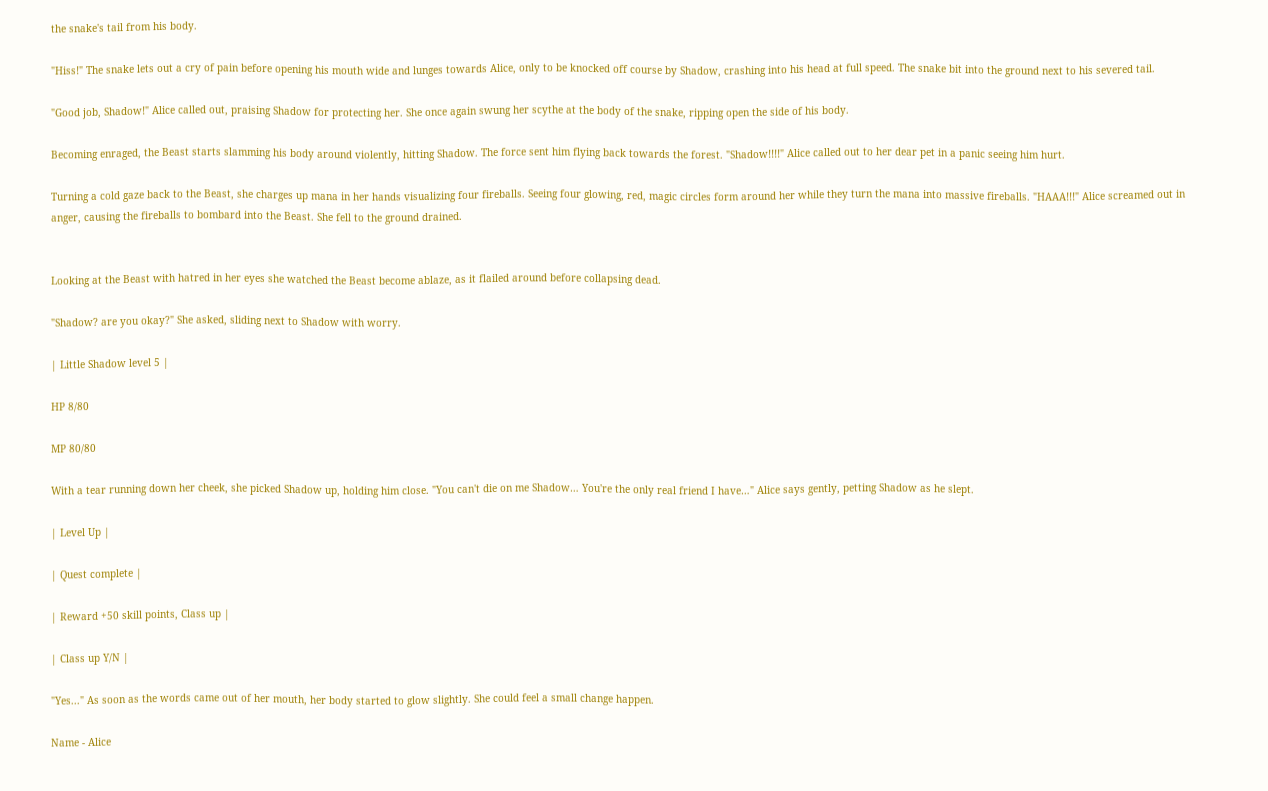the snake's tail from his body.

"Hiss!" The snake lets out a cry of pain before opening his mouth wide and lunges towards Alice, only to be knocked off course by Shadow, crashing into his head at full speed. The snake bit into the ground next to his severed tail.

"Good job, Shadow!" Alice called out, praising Shadow for protecting her. She once again swung her scythe at the body of the snake, ripping open the side of his body.

Becoming enraged, the Beast starts slamming his body around violently, hitting Shadow. The force sent him flying back towards the forest. "Shadow!!!!" Alice called out to her dear pet in a panic seeing him hurt.

Turning a cold gaze back to the Beast, she charges up mana in her hands visualizing four fireballs. Seeing four glowing, red, magic circles form around her while they turn the mana into massive fireballs. "HAAA!!!" Alice screamed out in anger, causing the fireballs to bombard into the Beast. She fell to the ground drained.


Looking at the Beast with hatred in her eyes she watched the Beast become ablaze, as it flailed around before collapsing dead.

"Shadow? are you okay?" She asked, sliding next to Shadow with worry.

| Little Shadow level 5 |

HP 8/80

MP 80/80

With a tear running down her cheek, she picked Shadow up, holding him close. "You can't die on me Shadow… You're the only real friend I have…" Alice says gently, petting Shadow as he slept.

| Level Up |

| Quest complete |

| Reward +50 skill points, Class up |

| Class up Y/N |

"Yes..." As soon as the words came out of her mouth, her body started to glow slightly. She could feel a small change happen.

Name - Alice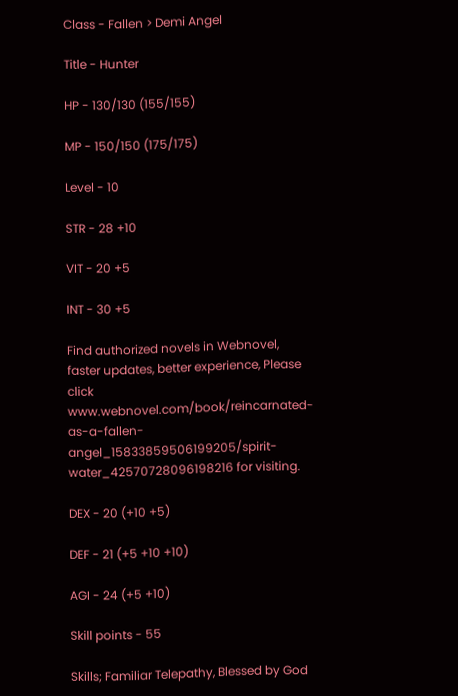Class - Fallen > Demi Angel

Title - Hunter

HP - 130/130 (155/155)

MP - 150/150 (175/175)

Level - 10

STR - 28 +10

VIT - 20 +5

INT - 30 +5

Find authorized novels in Webnovel, faster updates, better experience, Please click www.webnovel.com/book/reincarnated-as-a-fallen-angel_15833859506199205/spirit-water_42570728096198216 for visiting.

DEX - 20 (+10 +5)

DEF - 21 (+5 +10 +10)

AGI - 24 (+5 +10)

Skill points - 55

Skills; Familiar Telepathy, Blessed by God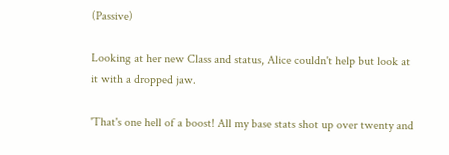(Passive)

Looking at her new Class and status, Alice couldn't help but look at it with a dropped jaw.

'That's one hell of a boost! All my base stats shot up over twenty and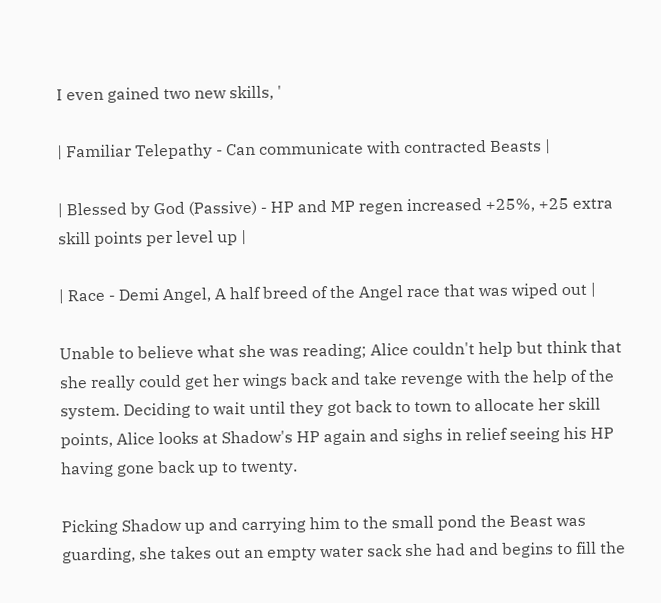I even gained two new skills, '

| Familiar Telepathy - Can communicate with contracted Beasts |

| Blessed by God (Passive) - HP and MP regen increased +25%, +25 extra skill points per level up |

| Race - Demi Angel, A half breed of the Angel race that was wiped out |

Unable to believe what she was reading; Alice couldn't help but think that she really could get her wings back and take revenge with the help of the system. Deciding to wait until they got back to town to allocate her skill points, Alice looks at Shadow's HP again and sighs in relief seeing his HP having gone back up to twenty.

Picking Shadow up and carrying him to the small pond the Beast was guarding, she takes out an empty water sack she had and begins to fill the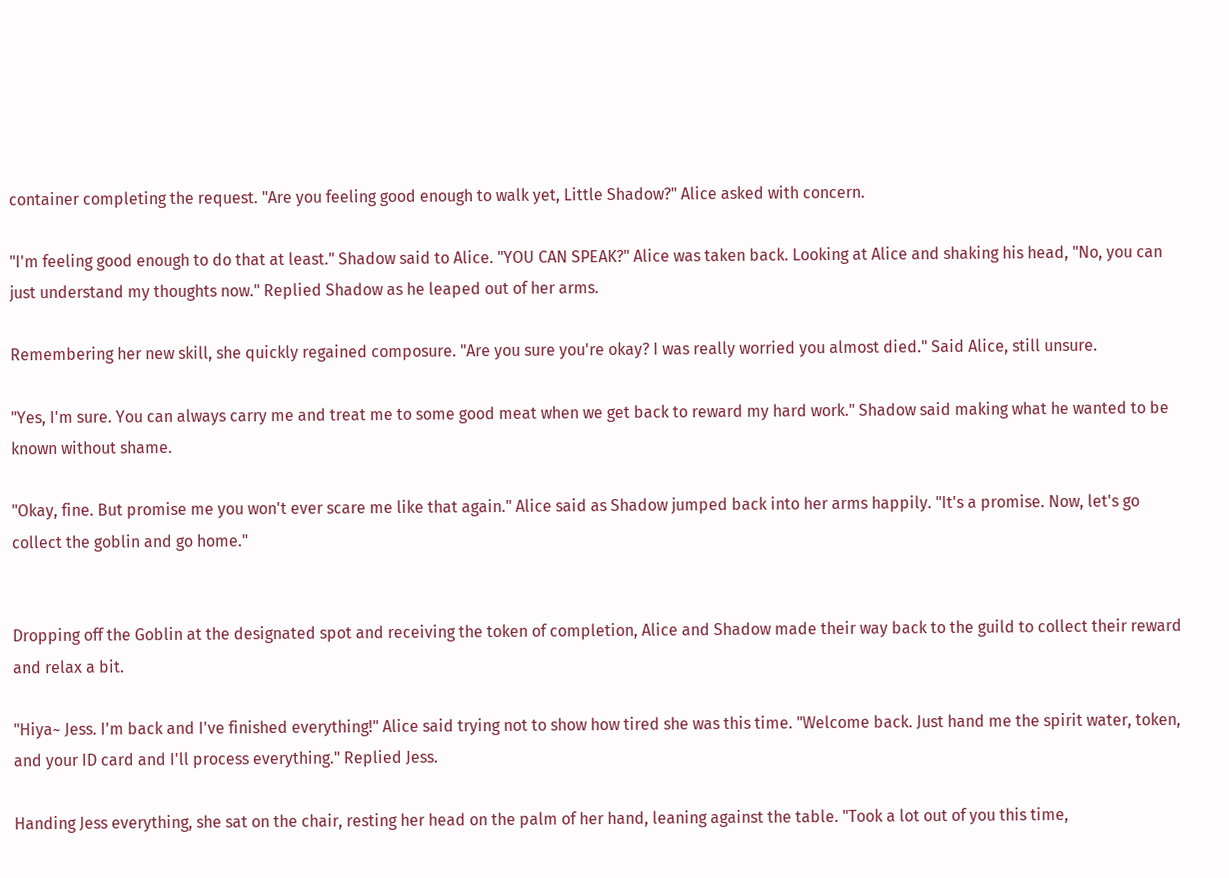container completing the request. "Are you feeling good enough to walk yet, Little Shadow?" Alice asked with concern.

"I'm feeling good enough to do that at least." Shadow said to Alice. "YOU CAN SPEAK?" Alice was taken back. Looking at Alice and shaking his head, "No, you can just understand my thoughts now." Replied Shadow as he leaped out of her arms.

Remembering her new skill, she quickly regained composure. "Are you sure you're okay? I was really worried you almost died." Said Alice, still unsure.

"Yes, I'm sure. You can always carry me and treat me to some good meat when we get back to reward my hard work." Shadow said making what he wanted to be known without shame.

"Okay, fine. But promise me you won't ever scare me like that again." Alice said as Shadow jumped back into her arms happily. "It's a promise. Now, let's go collect the goblin and go home."


Dropping off the Goblin at the designated spot and receiving the token of completion, Alice and Shadow made their way back to the guild to collect their reward and relax a bit.

"Hiya~ Jess. I'm back and I've finished everything!" Alice said trying not to show how tired she was this time. "Welcome back. Just hand me the spirit water, token, and your ID card and I'll process everything." Replied Jess.

Handing Jess everything, she sat on the chair, resting her head on the palm of her hand, leaning against the table. "Took a lot out of you this time,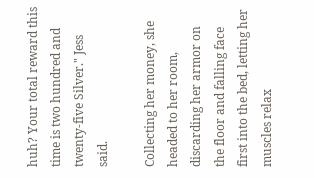huh? Your total reward this time is two hundred and twenty-five Silver." Jess said.

Collecting her money, she headed to her room, discarding her armor on the floor and falling face first into the bed, letting her muscles relax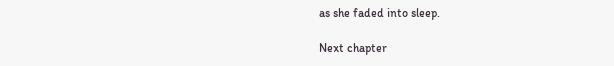as she faded into sleep.

Next chapter